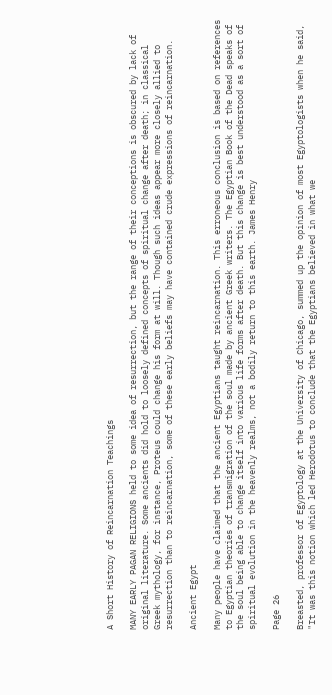A Short History of Reincarnation Teachings

MANY EARLY PAGAN RELIGIONS held to some idea of resurrection, but the range of their conceptions is obscured by lack of original literature. Some ancients did hold to loosely defined concepts of spiritual change after death; in classical Greek mythology, for instance, Proteus could change his form at will. Though such ideas appear more closely allied to resurrection than to reincarnation, some of these early beliefs may have contained crude expressions of reincarnation.

Ancient Egypt

Many people have claimed that the ancient Egyptians taught reincarnation. This erroneous conclusion is based on references to Egyptian theories of transmigration of the soul made by ancient Greek writers. The Egyptian Book of the Dead speaks of the soul being able to change itself into various life forms after death. But this change is best understood as a sort of spiritual evolution in the heavenly realms, not a bodily return to this earth. James Henry

Page 26

Breasted, professor of Egyptology at the University of Chicago, summed up the opinion of most Egyptologists when he said, "It was this notion which led Herodotus to conclude that the Egyptians believed in what we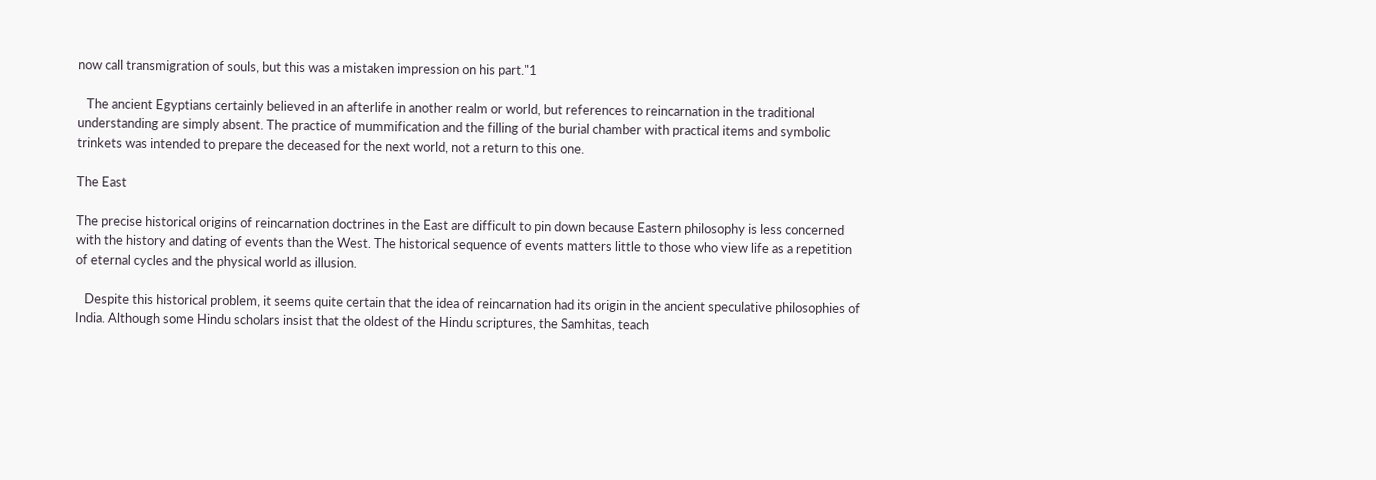now call transmigration of souls, but this was a mistaken impression on his part."1

   The ancient Egyptians certainly believed in an afterlife in another realm or world, but references to reincarnation in the traditional understanding are simply absent. The practice of mummification and the filling of the burial chamber with practical items and symbolic trinkets was intended to prepare the deceased for the next world, not a return to this one.

The East

The precise historical origins of reincarnation doctrines in the East are difficult to pin down because Eastern philosophy is less concerned with the history and dating of events than the West. The historical sequence of events matters little to those who view life as a repetition of eternal cycles and the physical world as illusion.

   Despite this historical problem, it seems quite certain that the idea of reincarnation had its origin in the ancient speculative philosophies of India. Although some Hindu scholars insist that the oldest of the Hindu scriptures, the Samhitas, teach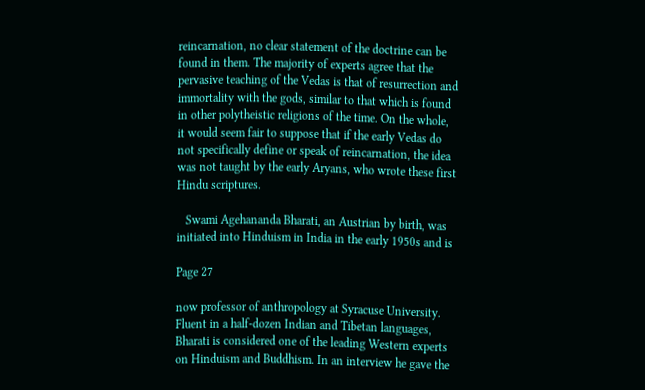reincarnation, no clear statement of the doctrine can be found in them. The majority of experts agree that the pervasive teaching of the Vedas is that of resurrection and immortality with the gods, similar to that which is found in other polytheistic religions of the time. On the whole, it would seem fair to suppose that if the early Vedas do not specifically define or speak of reincarnation, the idea was not taught by the early Aryans, who wrote these first Hindu scriptures.

   Swami Agehananda Bharati, an Austrian by birth, was initiated into Hinduism in India in the early 1950s and is

Page 27

now professor of anthropology at Syracuse University. Fluent in a half-dozen Indian and Tibetan languages, Bharati is considered one of the leading Western experts on Hinduism and Buddhism. In an interview he gave the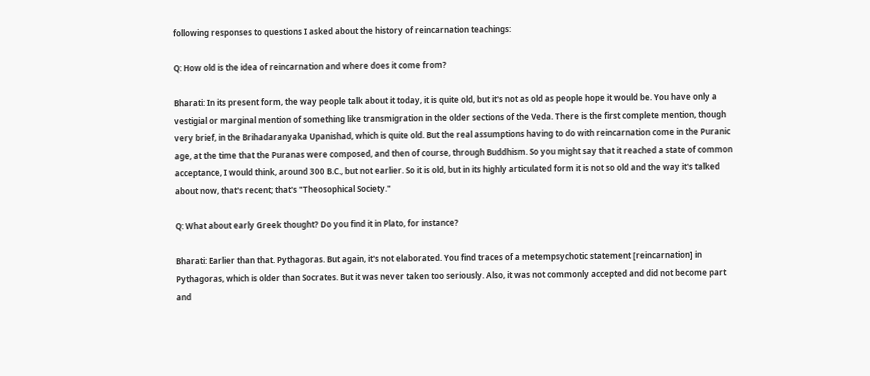following responses to questions I asked about the history of reincarnation teachings:

Q: How old is the idea of reincarnation and where does it come from?

Bharati: In its present form, the way people talk about it today, it is quite old, but it's not as old as people hope it would be. You have only a vestigial or marginal mention of something like transmigration in the older sections of the Veda. There is the first complete mention, though very brief, in the Brihadaranyaka Upanishad, which is quite old. But the real assumptions having to do with reincarnation come in the Puranic age, at the time that the Puranas were composed, and then of course, through Buddhism. So you might say that it reached a state of common acceptance, I would think, around 300 B.C., but not earlier. So it is old, but in its highly articulated form it is not so old and the way it's talked about now, that's recent; that's "Theosophical Society."

Q: What about early Greek thought? Do you find it in Plato, for instance?

Bharati: Earlier than that. Pythagoras. But again, it's not elaborated. You find traces of a metempsychotic statement [reincarnation] in Pythagoras, which is older than Socrates. But it was never taken too seriously. Also, it was not commonly accepted and did not become part and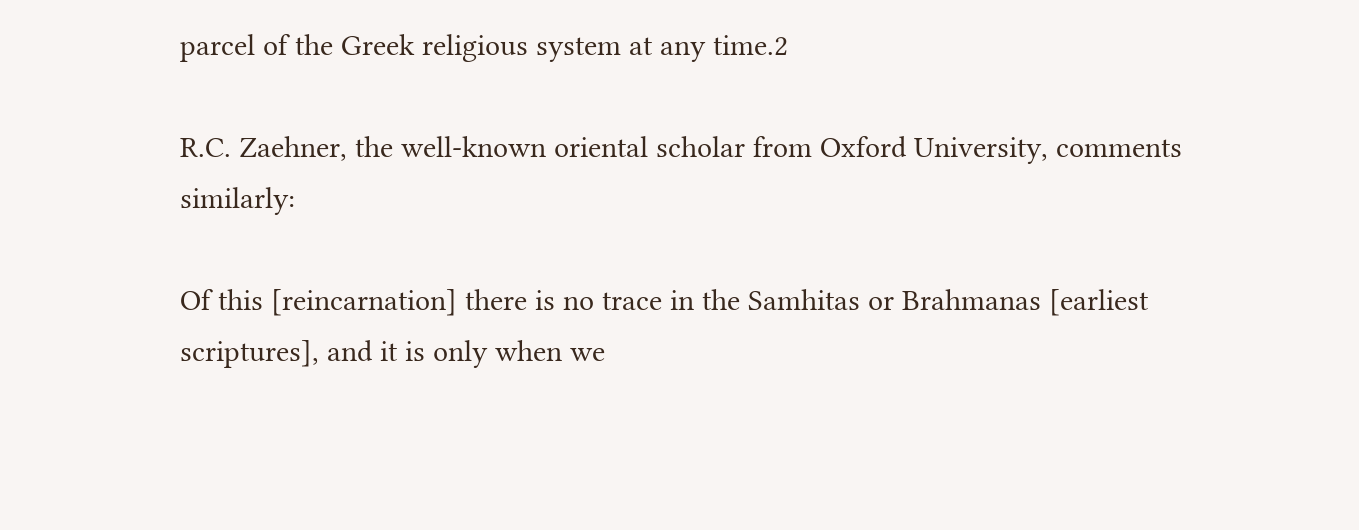parcel of the Greek religious system at any time.2

R.C. Zaehner, the well-known oriental scholar from Oxford University, comments similarly:

Of this [reincarnation] there is no trace in the Samhitas or Brahmanas [earliest scriptures], and it is only when we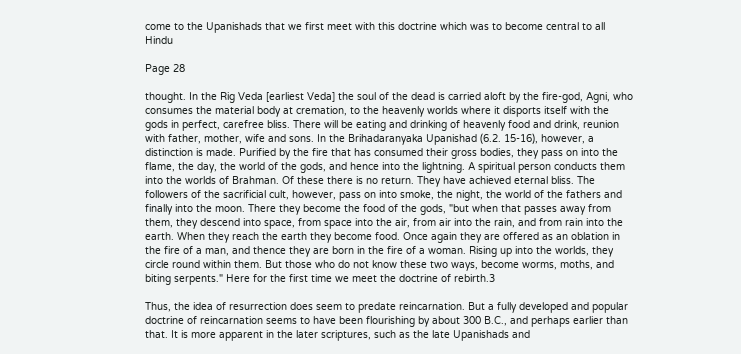come to the Upanishads that we first meet with this doctrine which was to become central to all Hindu

Page 28

thought. In the Rig Veda [earliest Veda] the soul of the dead is carried aloft by the fire-god, Agni, who consumes the material body at cremation, to the heavenly worlds where it disports itself with the gods in perfect, carefree bliss. There will be eating and drinking of heavenly food and drink, reunion with father, mother, wife and sons. In the Brihadaranyaka Upanishad (6.2. 15-16), however, a distinction is made. Purified by the fire that has consumed their gross bodies, they pass on into the flame, the day, the world of the gods, and hence into the lightning. A spiritual person conducts them into the worlds of Brahman. Of these there is no return. They have achieved eternal bliss. The followers of the sacrificial cult, however, pass on into smoke, the night, the world of the fathers and finally into the moon. There they become the food of the gods, "but when that passes away from them, they descend into space, from space into the air, from air into the rain, and from rain into the earth. When they reach the earth they become food. Once again they are offered as an oblation in the fire of a man, and thence they are born in the fire of a woman. Rising up into the worlds, they circle round within them. But those who do not know these two ways, become worms, moths, and biting serpents." Here for the first time we meet the doctrine of rebirth.3

Thus, the idea of resurrection does seem to predate reincarnation. But a fully developed and popular doctrine of reincarnation seems to have been flourishing by about 300 B.C., and perhaps earlier than that. It is more apparent in the later scriptures, such as the late Upanishads and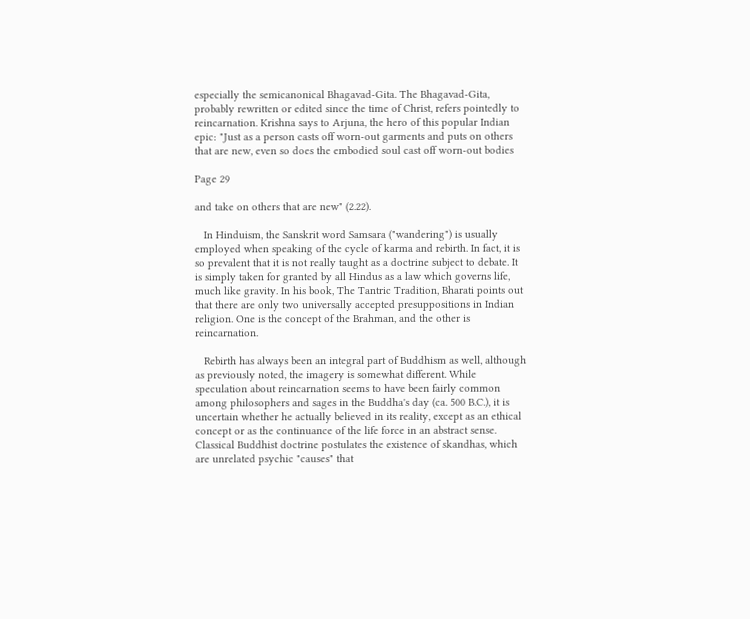especially the semicanonical Bhagavad-Gita. The Bhagavad-Gita, probably rewritten or edited since the time of Christ, refers pointedly to reincarnation. Krishna says to Arjuna, the hero of this popular Indian epic: "Just as a person casts off worn-out garments and puts on others that are new, even so does the embodied soul cast off worn-out bodies

Page 29

and take on others that are new" (2.22).

   In Hinduism, the Sanskrit word Samsara ("wandering") is usually employed when speaking of the cycle of karma and rebirth. In fact, it is so prevalent that it is not really taught as a doctrine subject to debate. It is simply taken for granted by all Hindus as a law which governs life, much like gravity. In his book, The Tantric Tradition, Bharati points out that there are only two universally accepted presuppositions in Indian religion. One is the concept of the Brahman, and the other is reincarnation.

   Rebirth has always been an integral part of Buddhism as well, although as previously noted, the imagery is somewhat different. While speculation about reincarnation seems to have been fairly common among philosophers and sages in the Buddha's day (ca. 500 B.C.), it is uncertain whether he actually believed in its reality, except as an ethical concept or as the continuance of the life force in an abstract sense. Classical Buddhist doctrine postulates the existence of skandhas, which are unrelated psychic "causes" that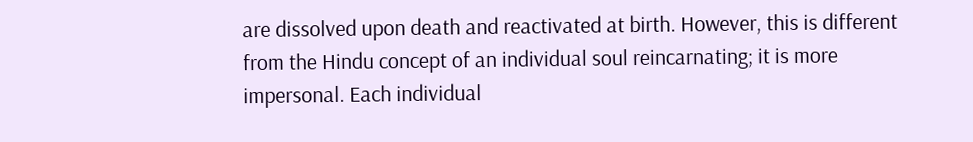are dissolved upon death and reactivated at birth. However, this is different from the Hindu concept of an individual soul reincarnating; it is more impersonal. Each individual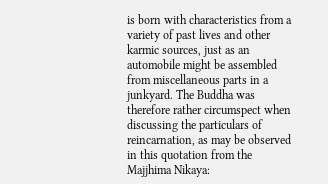is born with characteristics from a variety of past lives and other karmic sources, just as an automobile might be assembled from miscellaneous parts in a junkyard. The Buddha was therefore rather circumspect when discussing the particulars of reincarnation, as may be observed in this quotation from the Majjhima Nikaya: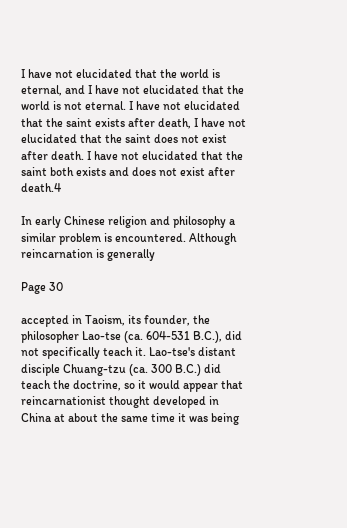I have not elucidated that the world is eternal, and I have not elucidated that the world is not eternal. I have not elucidated that the saint exists after death, I have not elucidated that the saint does not exist after death. I have not elucidated that the saint both exists and does not exist after death.4

In early Chinese religion and philosophy a similar problem is encountered. Although reincarnation is generally

Page 30

accepted in Taoism, its founder, the philosopher Lao-tse (ca. 604-531 B.C.), did not specifically teach it. Lao-tse's distant disciple Chuang-tzu (ca. 300 B.C.) did teach the doctrine, so it would appear that reincarnationist thought developed in China at about the same time it was being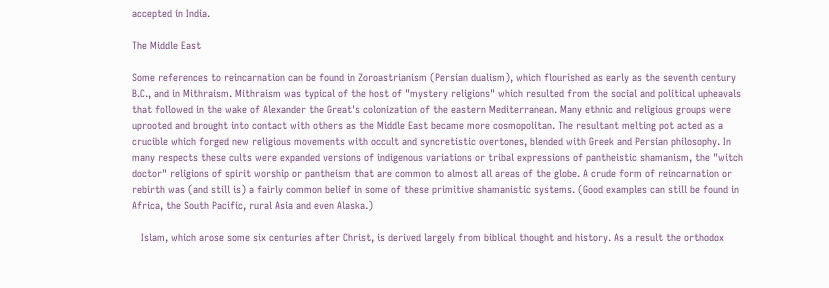accepted in India.

The Middle East

Some references to reincarnation can be found in Zoroastrianism (Persian dualism), which flourished as early as the seventh century B.C., and in Mithraism. Mithraism was typical of the host of "mystery religions" which resulted from the social and political upheavals that followed in the wake of Alexander the Great's colonization of the eastern Mediterranean. Many ethnic and religious groups were uprooted and brought into contact with others as the Middle East became more cosmopolitan. The resultant melting pot acted as a crucible which forged new religious movements with occult and syncretistic overtones, blended with Greek and Persian philosophy. In many respects these cults were expanded versions of indigenous variations or tribal expressions of pantheistic shamanism, the "witch doctor" religions of spirit worship or pantheism that are common to almost all areas of the globe. A crude form of reincarnation or rebirth was (and still is) a fairly common belief in some of these primitive shamanistic systems. (Good examples can still be found in Africa, the South Pacific, rural Asia and even Alaska.)

   Islam, which arose some six centuries after Christ, is derived largely from biblical thought and history. As a result the orthodox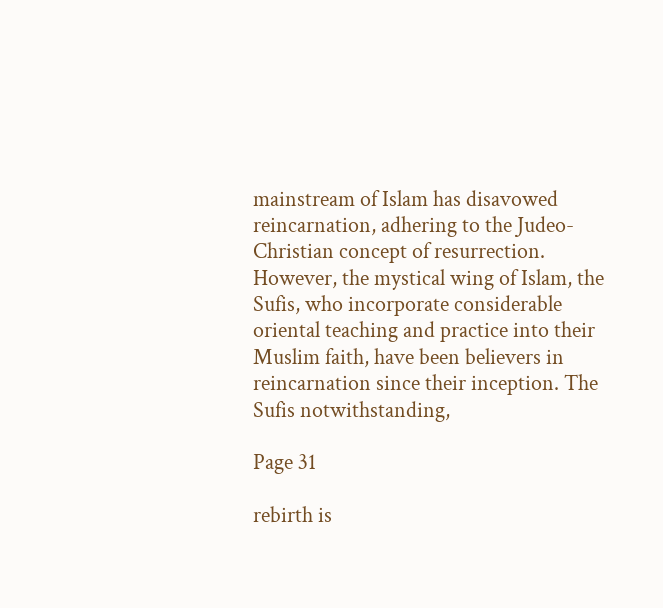mainstream of Islam has disavowed reincarnation, adhering to the Judeo-Christian concept of resurrection. However, the mystical wing of Islam, the Sufis, who incorporate considerable oriental teaching and practice into their Muslim faith, have been believers in reincarnation since their inception. The Sufis notwithstanding,

Page 31

rebirth is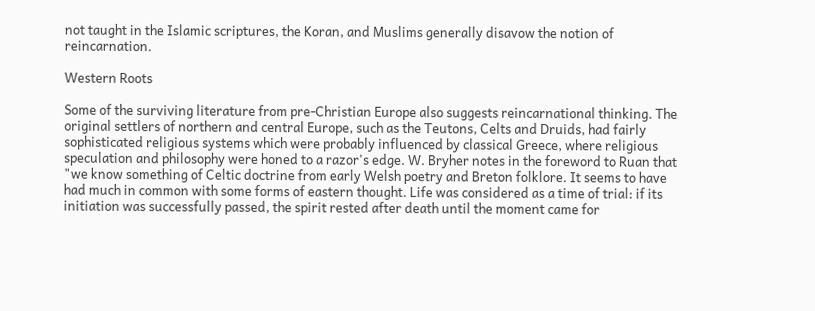not taught in the Islamic scriptures, the Koran, and Muslims generally disavow the notion of reincarnation.

Western Roots

Some of the surviving literature from pre-Christian Europe also suggests reincarnational thinking. The original settlers of northern and central Europe, such as the Teutons, Celts and Druids, had fairly sophisticated religious systems which were probably influenced by classical Greece, where religious speculation and philosophy were honed to a razor's edge. W. Bryher notes in the foreword to Ruan that "we know something of Celtic doctrine from early Welsh poetry and Breton folklore. It seems to have had much in common with some forms of eastern thought. Life was considered as a time of trial: if its initiation was successfully passed, the spirit rested after death until the moment came for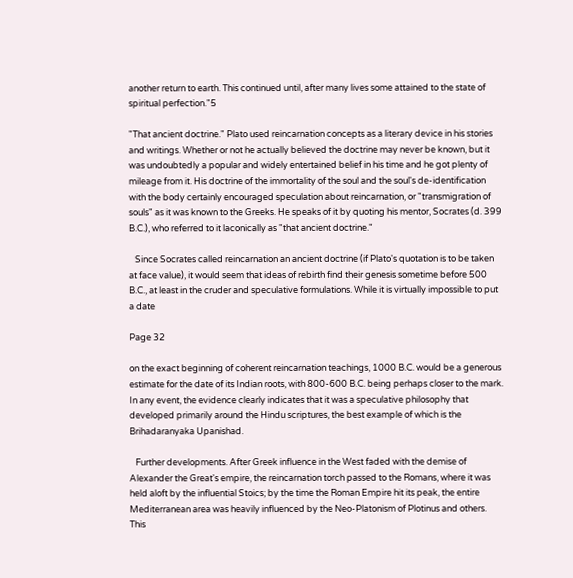another return to earth. This continued until, after many lives some attained to the state of spiritual perfection."5

"That ancient doctrine." Plato used reincarnation concepts as a literary device in his stories and writings. Whether or not he actually believed the doctrine may never be known, but it was undoubtedly a popular and widely entertained belief in his time and he got plenty of mileage from it. His doctrine of the immortality of the soul and the soul's de-identification with the body certainly encouraged speculation about reincarnation, or "transmigration of souls" as it was known to the Greeks. He speaks of it by quoting his mentor, Socrates (d. 399 B.C.), who referred to it laconically as "that ancient doctrine."

   Since Socrates called reincarnation an ancient doctrine (if Plato's quotation is to be taken at face value), it would seem that ideas of rebirth find their genesis sometime before 500 B.C., at least in the cruder and speculative formulations. While it is virtually impossible to put a date

Page 32

on the exact beginning of coherent reincarnation teachings, 1000 B.C. would be a generous estimate for the date of its Indian roots, with 800-600 B.C. being perhaps closer to the mark. In any event, the evidence clearly indicates that it was a speculative philosophy that developed primarily around the Hindu scriptures, the best example of which is the Brihadaranyaka Upanishad.

   Further developments. After Greek influence in the West faded with the demise of Alexander the Great's empire, the reincarnation torch passed to the Romans, where it was held aloft by the influential Stoics; by the time the Roman Empire hit its peak, the entire Mediterranean area was heavily influenced by the Neo-Platonism of Plotinus and others. This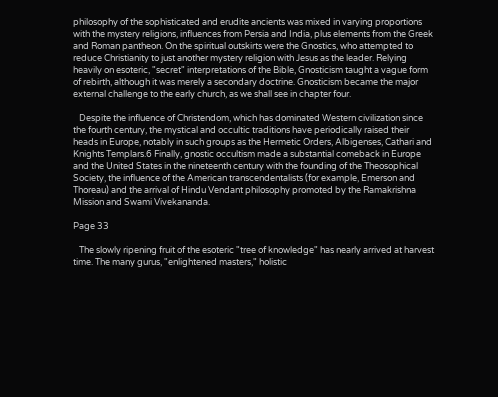philosophy of the sophisticated and erudite ancients was mixed in varying proportions with the mystery religions, influences from Persia and India, plus elements from the Greek and Roman pantheon. On the spiritual outskirts were the Gnostics, who attempted to reduce Christianity to just another mystery religion with Jesus as the leader. Relying heavily on esoteric, "secret" interpretations of the Bible, Gnosticism taught a vague form of rebirth, although it was merely a secondary doctrine. Gnosticism became the major external challenge to the early church, as we shall see in chapter four.

   Despite the influence of Christendom, which has dominated Western civilization since the fourth century, the mystical and occultic traditions have periodically raised their heads in Europe, notably in such groups as the Hermetic Orders, Albigenses, Cathari and Knights Templars.6 Finally, gnostic occultism made a substantial comeback in Europe and the United States in the nineteenth century with the founding of the Theosophical Society, the influence of the American transcendentalists (for example, Emerson and Thoreau) and the arrival of Hindu Vendant philosophy promoted by the Ramakrishna Mission and Swami Vivekananda.

Page 33

   The slowly ripening fruit of the esoteric "tree of knowledge" has nearly arrived at harvest time. The many gurus, "enlightened masters," holistic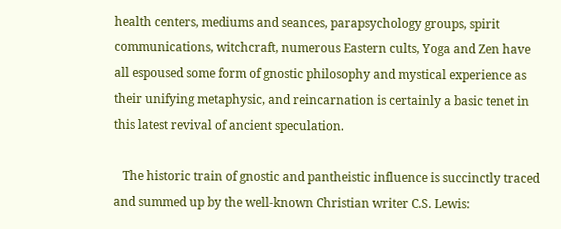health centers, mediums and seances, parapsychology groups, spirit communications, witchcraft, numerous Eastern cults, Yoga and Zen have all espoused some form of gnostic philosophy and mystical experience as their unifying metaphysic, and reincarnation is certainly a basic tenet in this latest revival of ancient speculation.

   The historic train of gnostic and pantheistic influence is succinctly traced and summed up by the well-known Christian writer C.S. Lewis: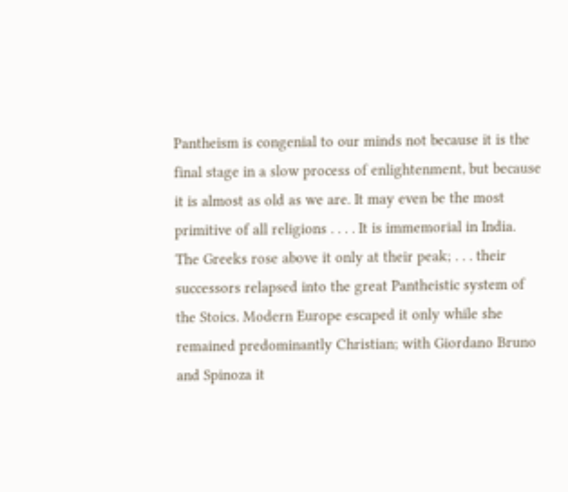Pantheism is congenial to our minds not because it is the final stage in a slow process of enlightenment, but because it is almost as old as we are. It may even be the most primitive of all religions . . . . It is immemorial in India. The Greeks rose above it only at their peak; . . . their successors relapsed into the great Pantheistic system of the Stoics. Modern Europe escaped it only while she remained predominantly Christian; with Giordano Bruno and Spinoza it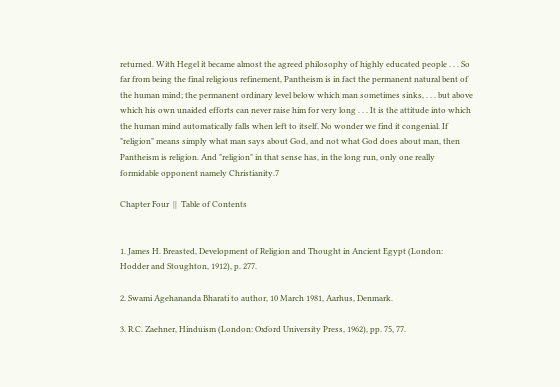returned. With Hegel it became almost the agreed philosophy of highly educated people . . . So far from being the final religious refinement, Pantheism is in fact the permanent natural bent of the human mind; the permanent ordinary level below which man sometimes sinks, . . . but above which his own unaided efforts can never raise him for very long . . . It is the attitude into which the human mind automatically falls when left to itself. No wonder we find it congenial. If "religion" means simply what man says about God, and not what God does about man, then Pantheism is religion. And "religion" in that sense has, in the long run, only one really formidable opponent namely Christianity.7

Chapter Four  ||  Table of Contents


1. James H. Breasted, Development of Religion and Thought in Ancient Egypt (London: Hodder and Stoughton, 1912), p. 277.

2. Swami Agehananda Bharati to author, 10 March 1981, Aarhus, Denmark.

3. R.C. Zaehner, Hinduism (London: Oxford University Press, 1962), pp. 75, 77.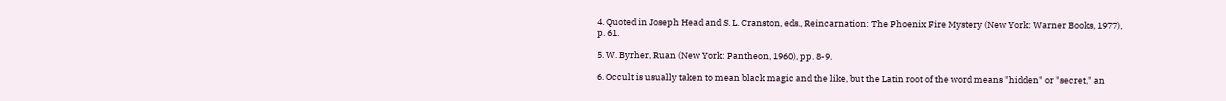4. Quoted in Joseph Head and S. L. Cranston, eds., Reincarnation: The Phoenix Fire Mystery (New York: Warner Books, 1977), p. 61.

5. W. Byrher, Ruan (New York: Pantheon, 1960), pp. 8-9.

6. Occult is usually taken to mean black magic and the like, but the Latin root of the word means "hidden" or "secret," an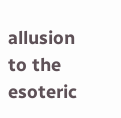allusion to the esoteric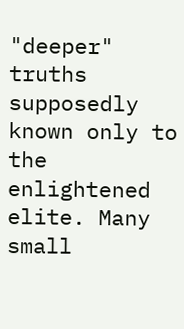"deeper" truths supposedly known only to the enlightened elite. Many small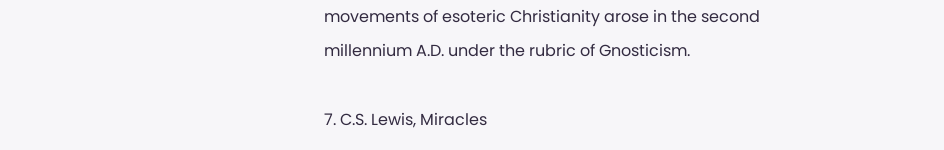movements of esoteric Christianity arose in the second millennium A.D. under the rubric of Gnosticism.

7. C.S. Lewis, Miracles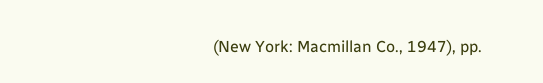(New York: Macmillan Co., 1947), pp.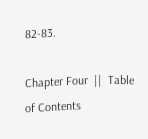82-83.

Chapter Four  ||  Table of Contents